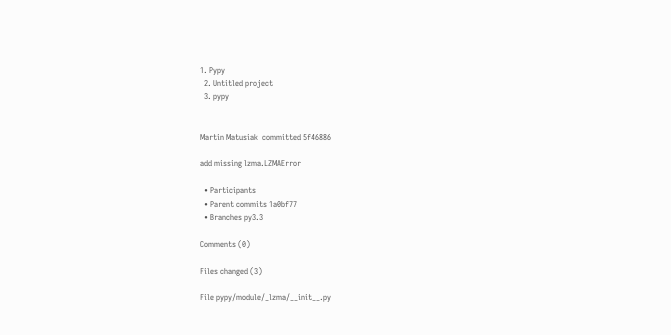1. Pypy
  2. Untitled project
  3. pypy


Martin Matusiak  committed 5f46886

add missing lzma.LZMAError

  • Participants
  • Parent commits 1a0bf77
  • Branches py3.3

Comments (0)

Files changed (3)

File pypy/module/_lzma/__init__.py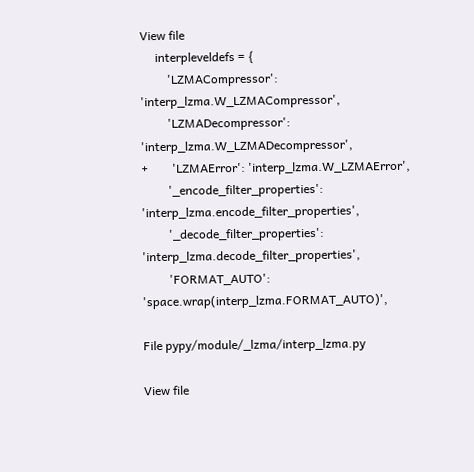View file
     interpleveldefs = {
         'LZMACompressor': 'interp_lzma.W_LZMACompressor',
         'LZMADecompressor': 'interp_lzma.W_LZMADecompressor',
+        'LZMAError': 'interp_lzma.W_LZMAError',
         '_encode_filter_properties': 'interp_lzma.encode_filter_properties',
         '_decode_filter_properties': 'interp_lzma.decode_filter_properties',
         'FORMAT_AUTO': 'space.wrap(interp_lzma.FORMAT_AUTO)',

File pypy/module/_lzma/interp_lzma.py

View file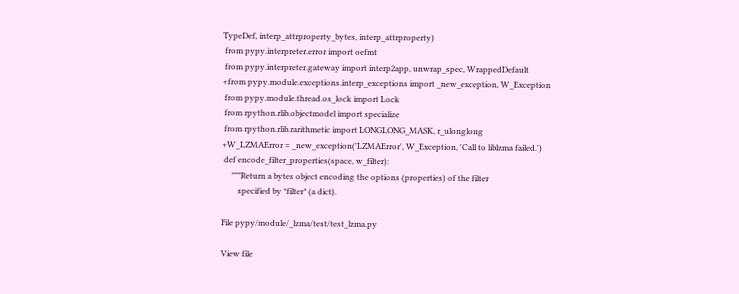TypeDef, interp_attrproperty_bytes, interp_attrproperty)
 from pypy.interpreter.error import oefmt
 from pypy.interpreter.gateway import interp2app, unwrap_spec, WrappedDefault
+from pypy.module.exceptions.interp_exceptions import _new_exception, W_Exception
 from pypy.module.thread.os_lock import Lock
 from rpython.rlib.objectmodel import specialize
 from rpython.rlib.rarithmetic import LONGLONG_MASK, r_ulonglong
+W_LZMAError = _new_exception('LZMAError', W_Exception, 'Call to liblzma failed.')
 def encode_filter_properties(space, w_filter):
     """Return a bytes object encoding the options (properties) of the filter
        specified by *filter* (a dict).

File pypy/module/_lzma/test/test_lzma.py

View file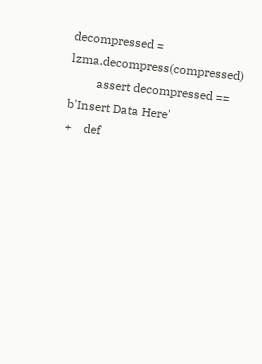decompressed = lzma.decompress(compressed)
         assert decompressed == b'Insert Data Here'
+    def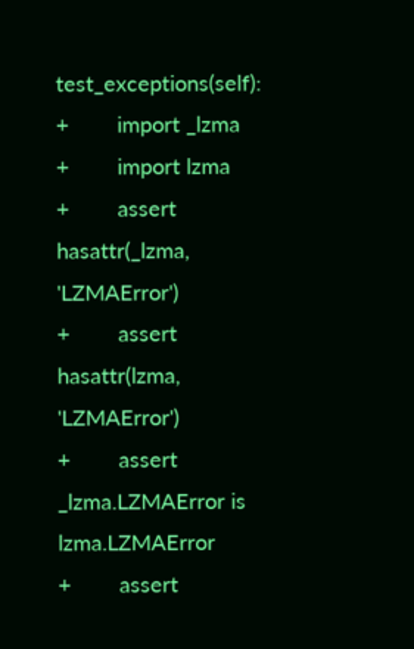test_exceptions(self):
+        import _lzma
+        import lzma
+        assert hasattr(_lzma, 'LZMAError')
+        assert hasattr(lzma, 'LZMAError')
+        assert _lzma.LZMAError is lzma.LZMAError
+        assert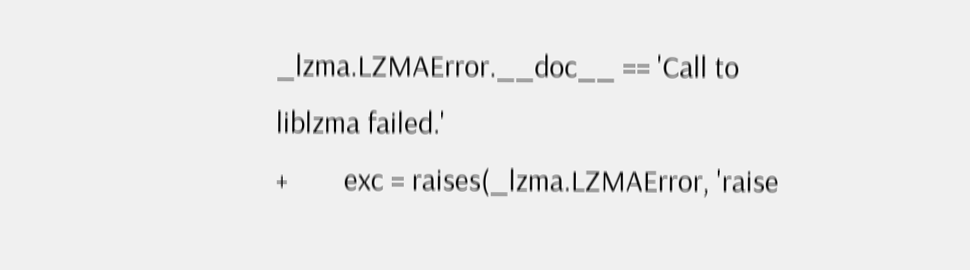_lzma.LZMAError.__doc__ == 'Call to liblzma failed.'
+        exc = raises(_lzma.LZMAError, 'raise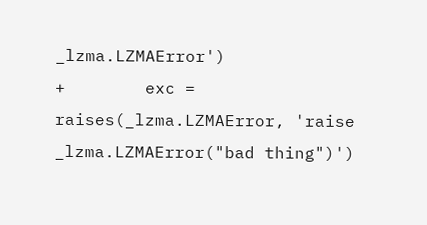_lzma.LZMAError')
+        exc = raises(_lzma.LZMAError, 'raise _lzma.LZMAError("bad thing")')